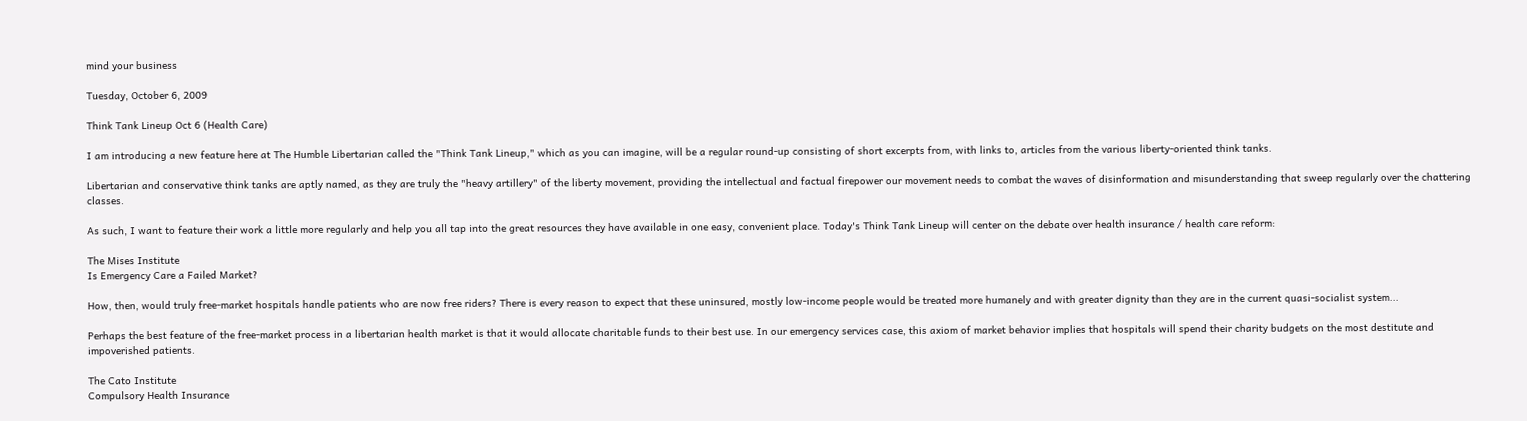mind your business

Tuesday, October 6, 2009

Think Tank Lineup Oct 6 (Health Care)

I am introducing a new feature here at The Humble Libertarian called the "Think Tank Lineup," which as you can imagine, will be a regular round-up consisting of short excerpts from, with links to, articles from the various liberty-oriented think tanks.

Libertarian and conservative think tanks are aptly named, as they are truly the "heavy artillery" of the liberty movement, providing the intellectual and factual firepower our movement needs to combat the waves of disinformation and misunderstanding that sweep regularly over the chattering classes.

As such, I want to feature their work a little more regularly and help you all tap into the great resources they have available in one easy, convenient place. Today's Think Tank Lineup will center on the debate over health insurance / health care reform:

The Mises Institute
Is Emergency Care a Failed Market?

How, then, would truly free-market hospitals handle patients who are now free riders? There is every reason to expect that these uninsured, mostly low-income people would be treated more humanely and with greater dignity than they are in the current quasi-socialist system...

Perhaps the best feature of the free-market process in a libertarian health market is that it would allocate charitable funds to their best use. In our emergency services case, this axiom of market behavior implies that hospitals will spend their charity budgets on the most destitute and impoverished patients.

The Cato Institute
Compulsory Health Insurance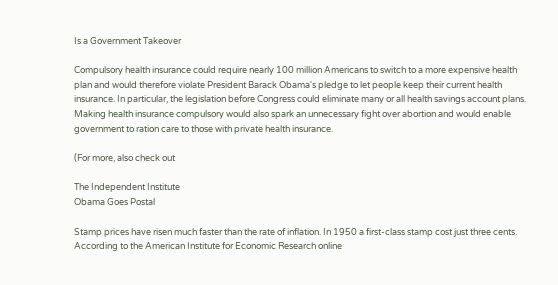Is a Government Takeover

Compulsory health insurance could require nearly 100 million Americans to switch to a more expensive health plan and would therefore violate President Barack Obama's pledge to let people keep their current health insurance. In particular, the legislation before Congress could eliminate many or all health savings account plans. Making health insurance compulsory would also spark an unnecessary fight over abortion and would enable government to ration care to those with private health insurance.

(For more, also check out

The Independent Institute
Obama Goes Postal

Stamp prices have risen much faster than the rate of inflation. In 1950 a first-class stamp cost just three cents. According to the American Institute for Economic Research online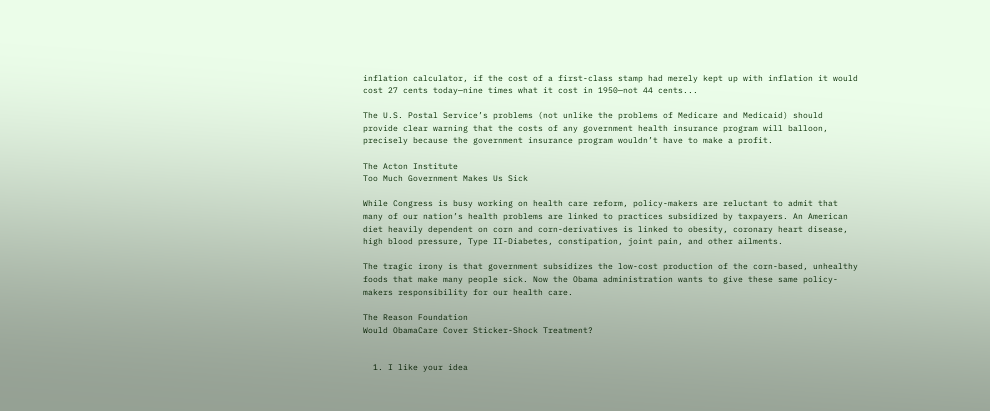inflation calculator, if the cost of a first-class stamp had merely kept up with inflation it would cost 27 cents today—nine times what it cost in 1950—not 44 cents...

The U.S. Postal Service’s problems (not unlike the problems of Medicare and Medicaid) should provide clear warning that the costs of any government health insurance program will balloon, precisely because the government insurance program wouldn’t have to make a profit.

The Acton Institute
Too Much Government Makes Us Sick

While Congress is busy working on health care reform, policy-makers are reluctant to admit that many of our nation’s health problems are linked to practices subsidized by taxpayers. An American diet heavily dependent on corn and corn-derivatives is linked to obesity, coronary heart disease, high blood pressure, Type II-Diabetes, constipation, joint pain, and other ailments.

The tragic irony is that government subsidizes the low-cost production of the corn-based, unhealthy foods that make many people sick. Now the Obama administration wants to give these same policy-makers responsibility for our health care.

The Reason Foundation
Would ObamaCare Cover Sticker-Shock Treatment?


  1. I like your idea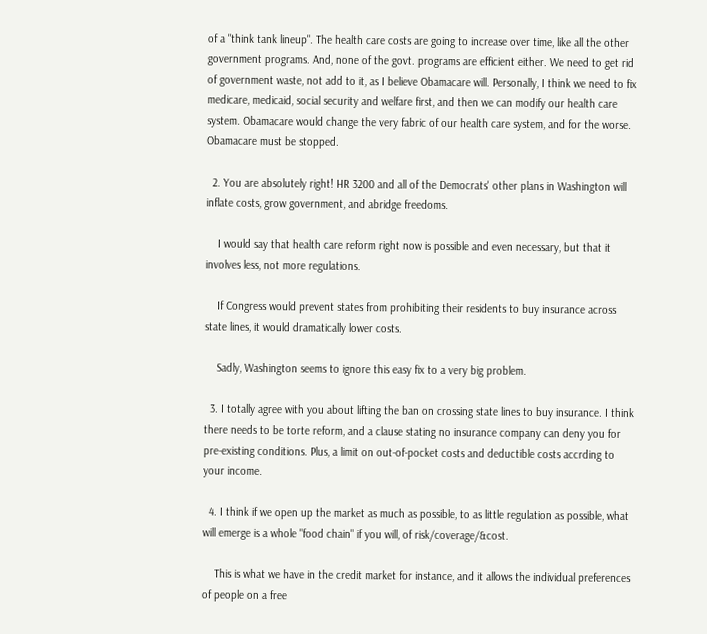of a "think tank lineup". The health care costs are going to increase over time, like all the other government programs. And, none of the govt. programs are efficient either. We need to get rid of government waste, not add to it, as I believe Obamacare will. Personally, I think we need to fix medicare, medicaid, social security and welfare first, and then we can modify our health care system. Obamacare would change the very fabric of our health care system, and for the worse. Obamacare must be stopped.

  2. You are absolutely right! HR 3200 and all of the Democrats' other plans in Washington will inflate costs, grow government, and abridge freedoms.

    I would say that health care reform right now is possible and even necessary, but that it involves less, not more regulations.

    If Congress would prevent states from prohibiting their residents to buy insurance across state lines, it would dramatically lower costs.

    Sadly, Washington seems to ignore this easy fix to a very big problem.

  3. I totally agree with you about lifting the ban on crossing state lines to buy insurance. I think there needs to be torte reform, and a clause stating no insurance company can deny you for pre-existing conditions. Plus, a limit on out-of-pocket costs and deductible costs accrding to your income.

  4. I think if we open up the market as much as possible, to as little regulation as possible, what will emerge is a whole "food chain" if you will, of risk/coverage/&cost.

    This is what we have in the credit market for instance, and it allows the individual preferences of people on a free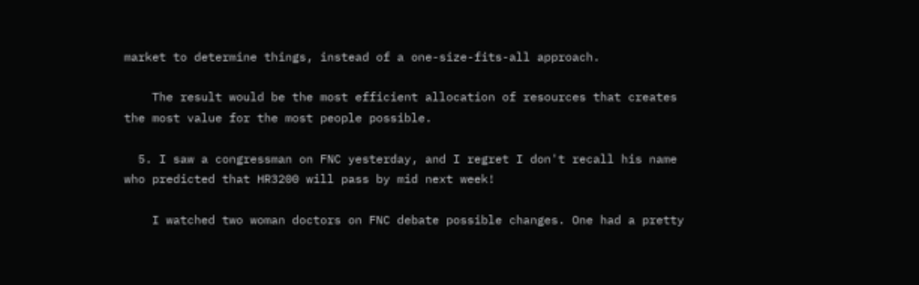market to determine things, instead of a one-size-fits-all approach.

    The result would be the most efficient allocation of resources that creates the most value for the most people possible.

  5. I saw a congressman on FNC yesterday, and I regret I don't recall his name who predicted that HR3200 will pass by mid next week!

    I watched two woman doctors on FNC debate possible changes. One had a pretty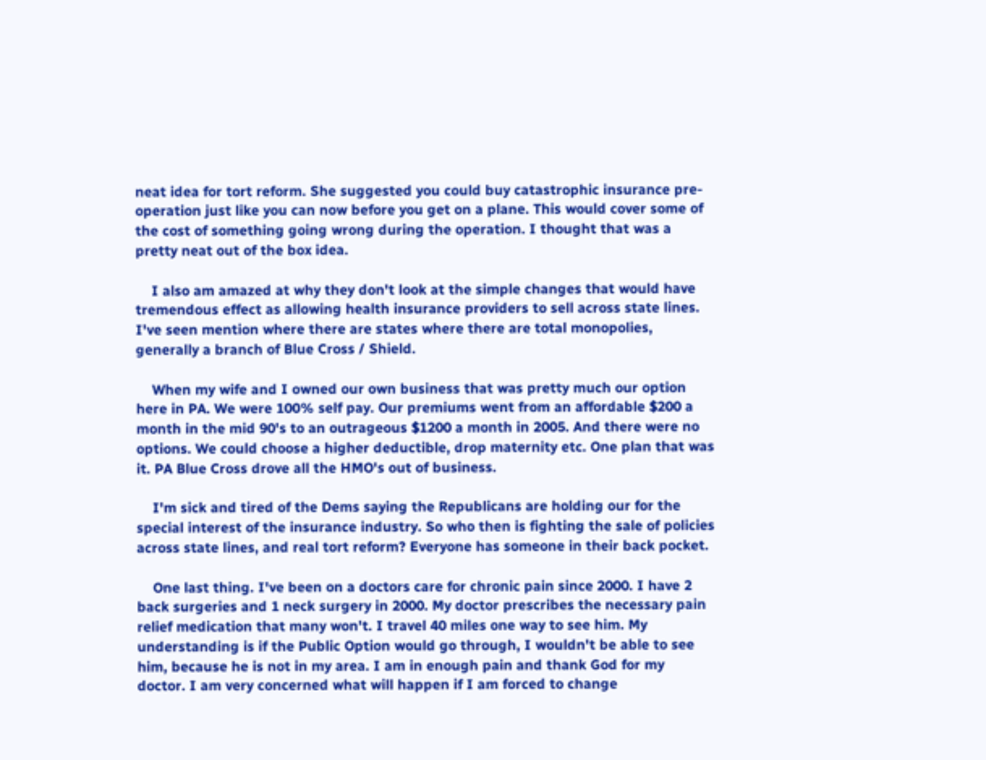neat idea for tort reform. She suggested you could buy catastrophic insurance pre-operation just like you can now before you get on a plane. This would cover some of the cost of something going wrong during the operation. I thought that was a pretty neat out of the box idea.

    I also am amazed at why they don't look at the simple changes that would have tremendous effect as allowing health insurance providers to sell across state lines. I've seen mention where there are states where there are total monopolies, generally a branch of Blue Cross / Shield.

    When my wife and I owned our own business that was pretty much our option here in PA. We were 100% self pay. Our premiums went from an affordable $200 a month in the mid 90's to an outrageous $1200 a month in 2005. And there were no options. We could choose a higher deductible, drop maternity etc. One plan that was it. PA Blue Cross drove all the HMO's out of business.

    I'm sick and tired of the Dems saying the Republicans are holding our for the special interest of the insurance industry. So who then is fighting the sale of policies across state lines, and real tort reform? Everyone has someone in their back pocket.

    One last thing. I've been on a doctors care for chronic pain since 2000. I have 2 back surgeries and 1 neck surgery in 2000. My doctor prescribes the necessary pain relief medication that many won't. I travel 40 miles one way to see him. My understanding is if the Public Option would go through, I wouldn't be able to see him, because he is not in my area. I am in enough pain and thank God for my doctor. I am very concerned what will happen if I am forced to change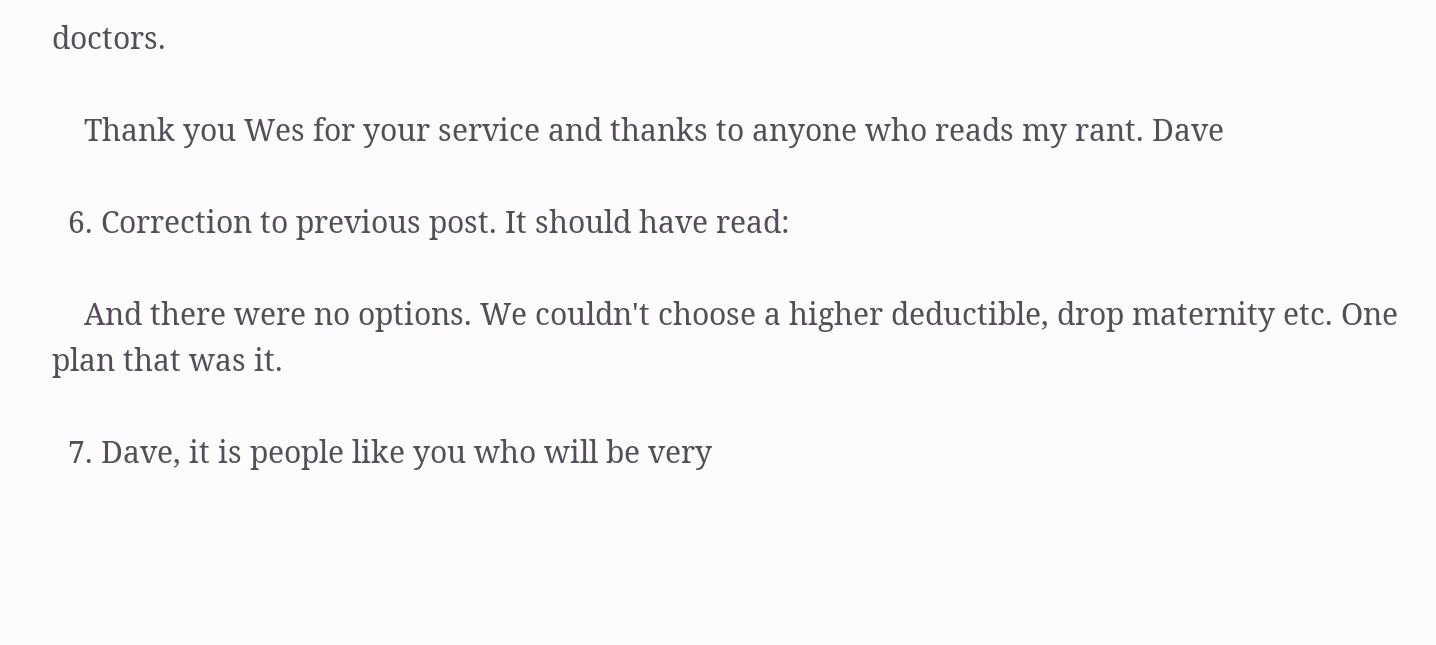doctors.

    Thank you Wes for your service and thanks to anyone who reads my rant. Dave

  6. Correction to previous post. It should have read:

    And there were no options. We couldn't choose a higher deductible, drop maternity etc. One plan that was it.

  7. Dave, it is people like you who will be very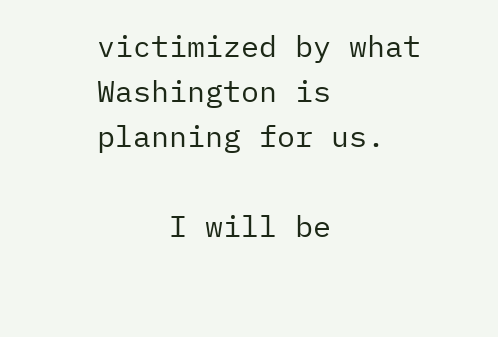victimized by what Washington is planning for us.

    I will be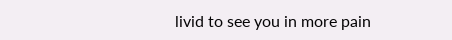livid to see you in more pain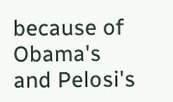because of Obama's and Pelosi's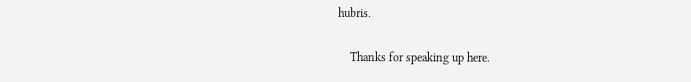hubris.

    Thanks for speaking up here.